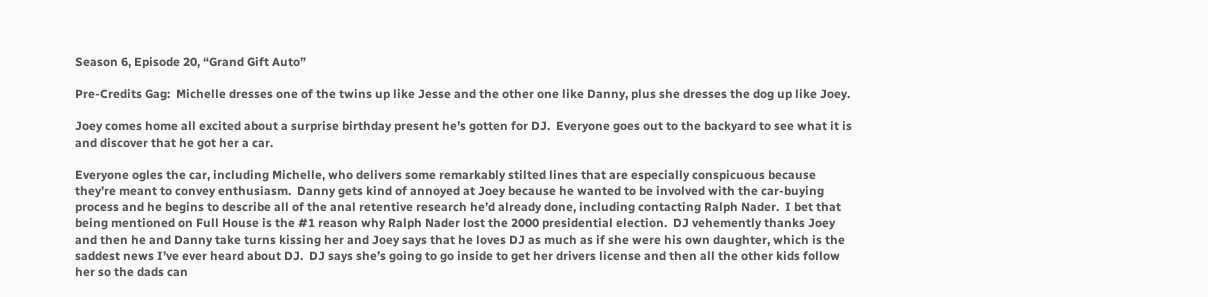Season 6, Episode 20, “Grand Gift Auto”

Pre-Credits Gag:  Michelle dresses one of the twins up like Jesse and the other one like Danny, plus she dresses the dog up like Joey.

Joey comes home all excited about a surprise birthday present he’s gotten for DJ.  Everyone goes out to the backyard to see what it is and discover that he got her a car.

Everyone ogles the car, including Michelle, who delivers some remarkably stilted lines that are especially conspicuous because they’re meant to convey enthusiasm.  Danny gets kind of annoyed at Joey because he wanted to be involved with the car-buying process and he begins to describe all of the anal retentive research he’d already done, including contacting Ralph Nader.  I bet that being mentioned on Full House is the #1 reason why Ralph Nader lost the 2000 presidential election.  DJ vehemently thanks Joey and then he and Danny take turns kissing her and Joey says that he loves DJ as much as if she were his own daughter, which is the saddest news I’ve ever heard about DJ.  DJ says she’s going to go inside to get her drivers license and then all the other kids follow her so the dads can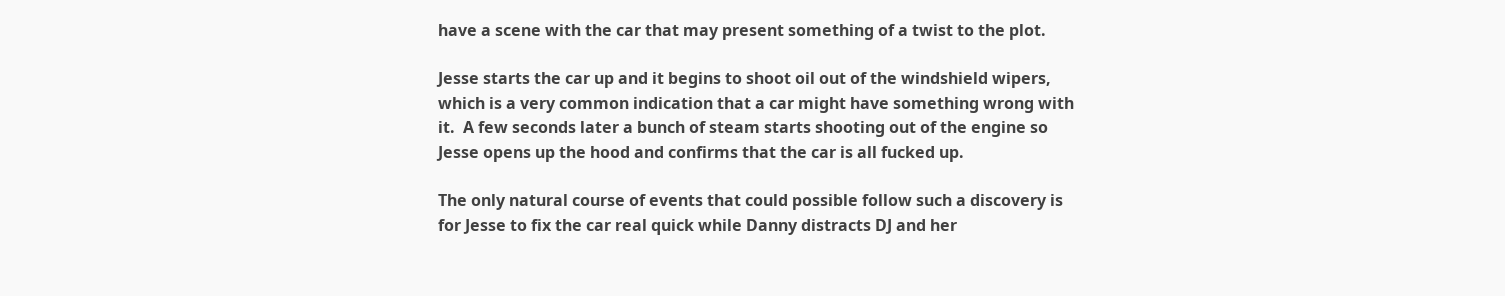have a scene with the car that may present something of a twist to the plot.

Jesse starts the car up and it begins to shoot oil out of the windshield wipers, which is a very common indication that a car might have something wrong with it.  A few seconds later a bunch of steam starts shooting out of the engine so Jesse opens up the hood and confirms that the car is all fucked up.

The only natural course of events that could possible follow such a discovery is for Jesse to fix the car real quick while Danny distracts DJ and her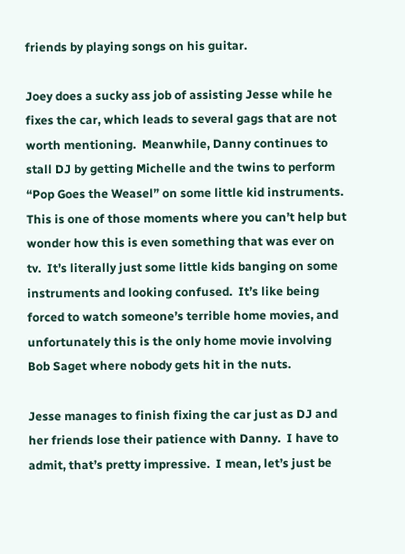friends by playing songs on his guitar.

Joey does a sucky ass job of assisting Jesse while he fixes the car, which leads to several gags that are not worth mentioning.  Meanwhile, Danny continues to stall DJ by getting Michelle and the twins to perform “Pop Goes the Weasel” on some little kid instruments.  This is one of those moments where you can’t help but wonder how this is even something that was ever on tv.  It’s literally just some little kids banging on some instruments and looking confused.  It’s like being forced to watch someone’s terrible home movies, and unfortunately this is the only home movie involving Bob Saget where nobody gets hit in the nuts.

Jesse manages to finish fixing the car just as DJ and her friends lose their patience with Danny.  I have to admit, that’s pretty impressive.  I mean, let’s just be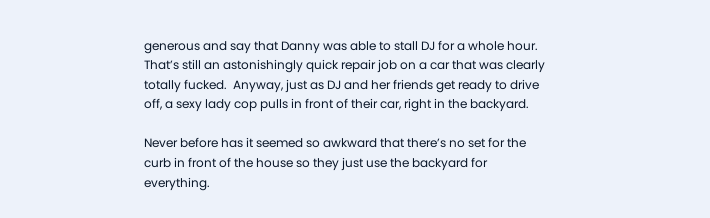generous and say that Danny was able to stall DJ for a whole hour.  That’s still an astonishingly quick repair job on a car that was clearly totally fucked.  Anyway, just as DJ and her friends get ready to drive off, a sexy lady cop pulls in front of their car, right in the backyard.

Never before has it seemed so awkward that there’s no set for the curb in front of the house so they just use the backyard for everything.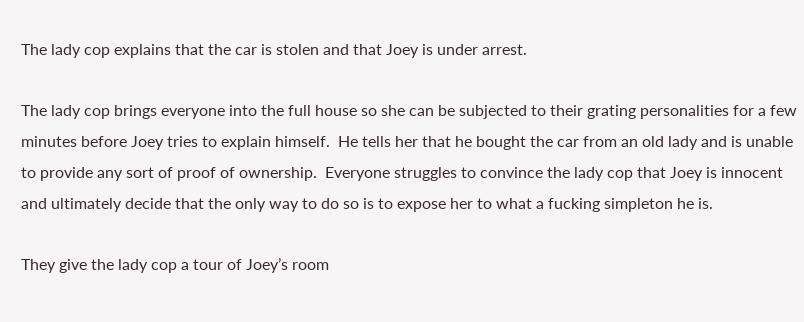The lady cop explains that the car is stolen and that Joey is under arrest.

The lady cop brings everyone into the full house so she can be subjected to their grating personalities for a few minutes before Joey tries to explain himself.  He tells her that he bought the car from an old lady and is unable to provide any sort of proof of ownership.  Everyone struggles to convince the lady cop that Joey is innocent and ultimately decide that the only way to do so is to expose her to what a fucking simpleton he is.

They give the lady cop a tour of Joey’s room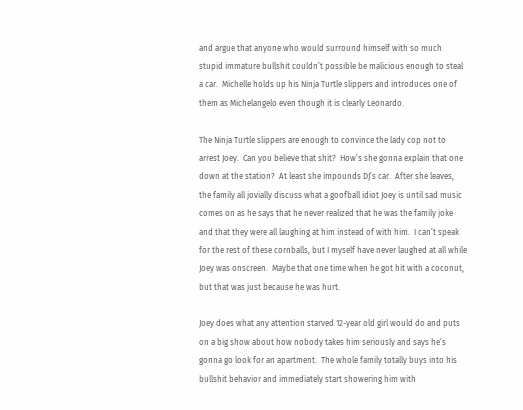and argue that anyone who would surround himself with so much stupid immature bullshit couldn’t possible be malicious enough to steal a car.  Michelle holds up his Ninja Turtle slippers and introduces one of them as Michelangelo even though it is clearly Leonardo.

The Ninja Turtle slippers are enough to convince the lady cop not to arrest Joey.  Can you believe that shit?  How’s she gonna explain that one down at the station?  At least she impounds DJ’s car.  After she leaves, the family all jovially discuss what a goofball idiot Joey is until sad music comes on as he says that he never realized that he was the family joke and that they were all laughing at him instead of with him.  I can’t speak for the rest of these cornballs, but I myself have never laughed at all while Joey was onscreen.  Maybe that one time when he got hit with a coconut, but that was just because he was hurt.

Joey does what any attention starved 12-year old girl would do and puts on a big show about how nobody takes him seriously and says he’s gonna go look for an apartment.  The whole family totally buys into his bullshit behavior and immediately start showering him with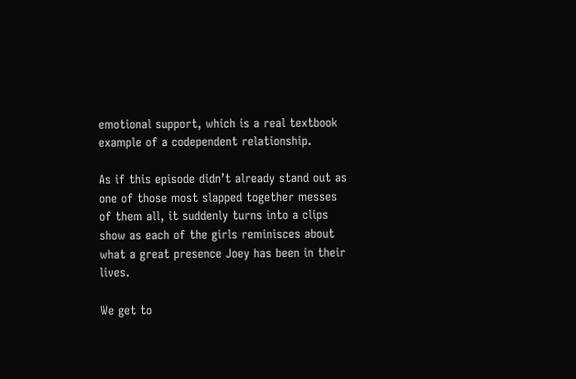emotional support, which is a real textbook example of a codependent relationship.

As if this episode didn’t already stand out as one of those most slapped together messes of them all, it suddenly turns into a clips show as each of the girls reminisces about what a great presence Joey has been in their lives.

We get to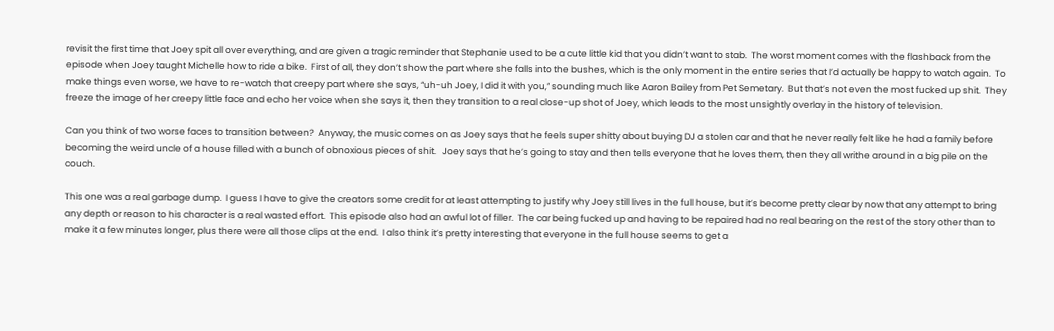revisit the first time that Joey spit all over everything, and are given a tragic reminder that Stephanie used to be a cute little kid that you didn’t want to stab.  The worst moment comes with the flashback from the episode when Joey taught Michelle how to ride a bike.  First of all, they don’t show the part where she falls into the bushes, which is the only moment in the entire series that I’d actually be happy to watch again.  To make things even worse, we have to re-watch that creepy part where she says, “uh-uh Joey, I did it with you,” sounding much like Aaron Bailey from Pet Semetary.  But that’s not even the most fucked up shit.  They freeze the image of her creepy little face and echo her voice when she says it, then they transition to a real close-up shot of Joey, which leads to the most unsightly overlay in the history of television.

Can you think of two worse faces to transition between?  Anyway, the music comes on as Joey says that he feels super shitty about buying DJ a stolen car and that he never really felt like he had a family before becoming the weird uncle of a house filled with a bunch of obnoxious pieces of shit.   Joey says that he’s going to stay and then tells everyone that he loves them, then they all writhe around in a big pile on the couch.

This one was a real garbage dump.  I guess I have to give the creators some credit for at least attempting to justify why Joey still lives in the full house, but it’s become pretty clear by now that any attempt to bring any depth or reason to his character is a real wasted effort.  This episode also had an awful lot of filler.  The car being fucked up and having to be repaired had no real bearing on the rest of the story other than to make it a few minutes longer, plus there were all those clips at the end.  I also think it’s pretty interesting that everyone in the full house seems to get a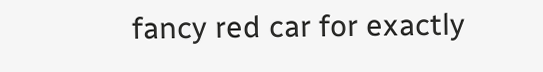fancy red car for exactly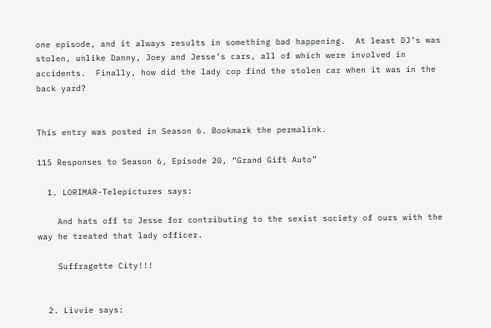one episode, and it always results in something bad happening.  At least DJ’s was stolen, unlike Danny, Joey and Jesse’s cars, all of which were involved in accidents.  Finally, how did the lady cop find the stolen car when it was in the back yard?


This entry was posted in Season 6. Bookmark the permalink.

115 Responses to Season 6, Episode 20, “Grand Gift Auto”

  1. LORIMAR-Telepictures says:

    And hats off to Jesse for contributing to the sexist society of ours with the way he treated that lady officer.

    Suffragette City!!!


  2. Livvie says: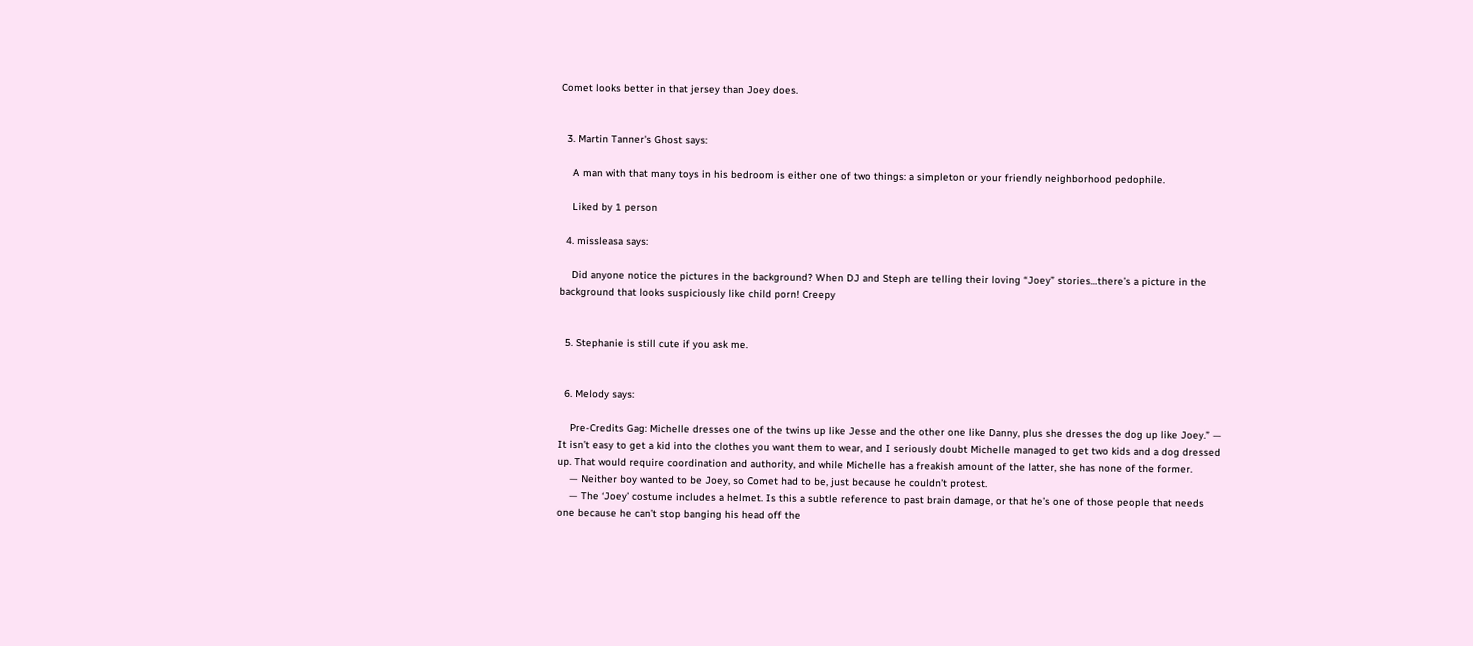Comet looks better in that jersey than Joey does.


  3. Martin Tanner's Ghost says:

    A man with that many toys in his bedroom is either one of two things: a simpleton or your friendly neighborhood pedophile.

    Liked by 1 person

  4. missleasa says:

    Did anyone notice the pictures in the background? When DJ and Steph are telling their loving “Joey” stories…there’s a picture in the background that looks suspiciously like child porn! Creepy


  5. Stephanie is still cute if you ask me.


  6. Melody says:

    Pre-Credits Gag: Michelle dresses one of the twins up like Jesse and the other one like Danny, plus she dresses the dog up like Joey.” — It isn’t easy to get a kid into the clothes you want them to wear, and I seriously doubt Michelle managed to get two kids and a dog dressed up. That would require coordination and authority, and while Michelle has a freakish amount of the latter, she has none of the former.
    — Neither boy wanted to be Joey, so Comet had to be, just because he couldn’t protest.
    — The ‘Joey’ costume includes a helmet. Is this a subtle reference to past brain damage, or that he’s one of those people that needs one because he can’t stop banging his head off the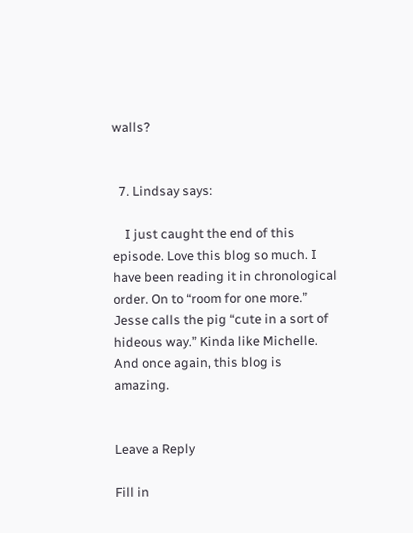walls?


  7. Lindsay says:

    I just caught the end of this episode. Love this blog so much. I have been reading it in chronological order. On to “room for one more.” Jesse calls the pig “cute in a sort of hideous way.” Kinda like Michelle. And once again, this blog is amazing.


Leave a Reply

Fill in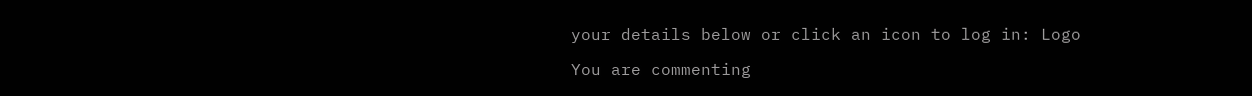your details below or click an icon to log in: Logo

You are commenting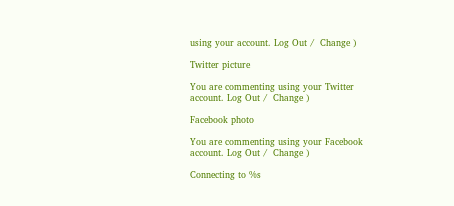using your account. Log Out /  Change )

Twitter picture

You are commenting using your Twitter account. Log Out /  Change )

Facebook photo

You are commenting using your Facebook account. Log Out /  Change )

Connecting to %s